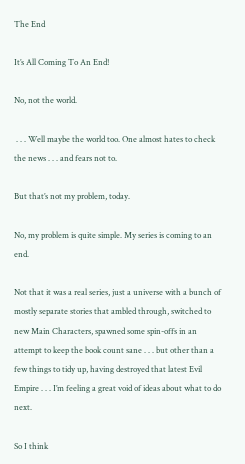The End

It’s All Coming To An End!

No, not the world.

 . . . Well maybe the world too. One almost hates to check the news . . . and fears not to.

But that’s not my problem, today.

No, my problem is quite simple. My series is coming to an end.

Not that it was a real series, just a universe with a bunch of mostly separate stories that ambled through, switched to new Main Characters, spawned some spin-offs in an attempt to keep the book count sane . . . but other than a few things to tidy up, having destroyed that latest Evil Empire . . . I’m feeling a great void of ideas about what to do next.

So I think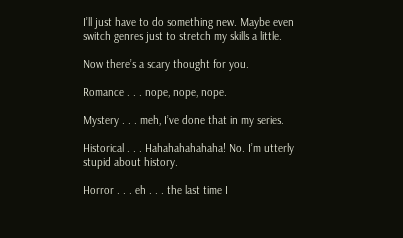I’ll just have to do something new. Maybe even switch genres just to stretch my skills a little.

Now there’s a scary thought for you.

Romance . . . nope, nope, nope.

Mystery . . . meh, I’ve done that in my series.

Historical . . . Hahahahahahaha! No. I’m utterly stupid about history.

Horror . . . eh . . . the last time I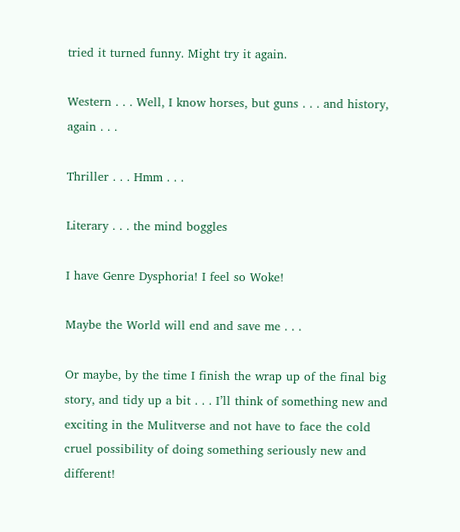tried it turned funny. Might try it again.

Western . . . Well, I know horses, but guns . . . and history, again . . .

Thriller . . . Hmm . . .

Literary . . . the mind boggles

I have Genre Dysphoria! I feel so Woke!

Maybe the World will end and save me . . .

Or maybe, by the time I finish the wrap up of the final big story, and tidy up a bit . . . I’ll think of something new and exciting in the Mulitverse and not have to face the cold cruel possibility of doing something seriously new and different!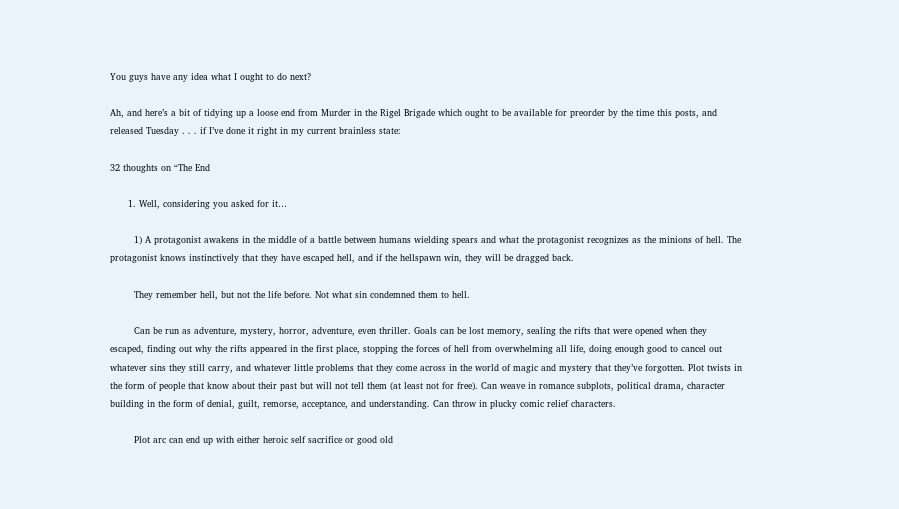You guys have any idea what I ought to do next?

Ah, and here’s a bit of tidying up a loose end from Murder in the Rigel Brigade which ought to be available for preorder by the time this posts, and released Tuesday . . . if I’ve done it right in my current brainless state:

32 thoughts on “The End

      1. Well, considering you asked for it…

        1) A protagonist awakens in the middle of a battle between humans wielding spears and what the protagonist recognizes as the minions of hell. The protagonist knows instinctively that they have escaped hell, and if the hellspawn win, they will be dragged back.

        They remember hell, but not the life before. Not what sin condemned them to hell.

        Can be run as adventure, mystery, horror, adventure, even thriller. Goals can be lost memory, sealing the rifts that were opened when they escaped, finding out why the rifts appeared in the first place, stopping the forces of hell from overwhelming all life, doing enough good to cancel out whatever sins they still carry, and whatever little problems that they come across in the world of magic and mystery that they’ve forgotten. Plot twists in the form of people that know about their past but will not tell them (at least not for free). Can weave in romance subplots, political drama, character building in the form of denial, guilt, remorse, acceptance, and understanding. Can throw in plucky comic relief characters.

        Plot arc can end up with either heroic self sacrifice or good old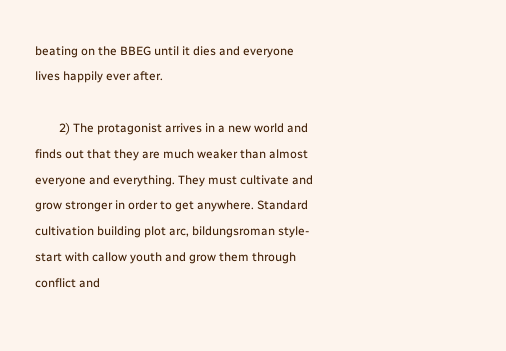beating on the BBEG until it dies and everyone lives happily ever after.

        2) The protagonist arrives in a new world and finds out that they are much weaker than almost everyone and everything. They must cultivate and grow stronger in order to get anywhere. Standard cultivation building plot arc, bildungsroman style- start with callow youth and grow them through conflict and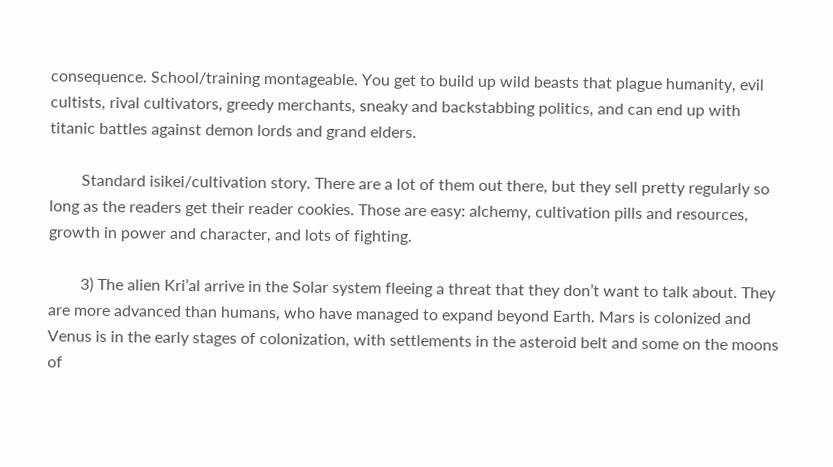consequence. School/training montageable. You get to build up wild beasts that plague humanity, evil cultists, rival cultivators, greedy merchants, sneaky and backstabbing politics, and can end up with titanic battles against demon lords and grand elders.

        Standard isikei/cultivation story. There are a lot of them out there, but they sell pretty regularly so long as the readers get their reader cookies. Those are easy: alchemy, cultivation pills and resources, growth in power and character, and lots of fighting.

        3) The alien Kri’al arrive in the Solar system fleeing a threat that they don’t want to talk about. They are more advanced than humans, who have managed to expand beyond Earth. Mars is colonized and Venus is in the early stages of colonization, with settlements in the asteroid belt and some on the moons of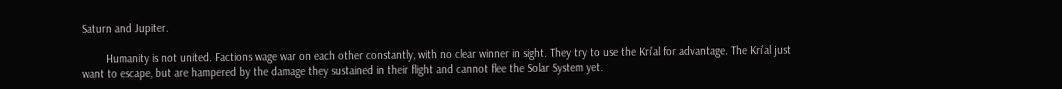Saturn and Jupiter.

        Humanity is not united. Factions wage war on each other constantly, with no clear winner in sight. They try to use the Kri’al for advantage. The Kri’al just want to escape, but are hampered by the damage they sustained in their flight and cannot flee the Solar System yet.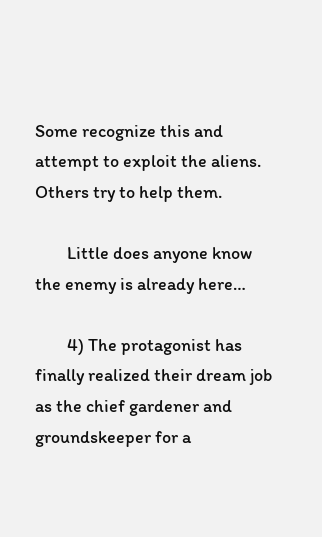Some recognize this and attempt to exploit the aliens. Others try to help them.

        Little does anyone know the enemy is already here…

        4) The protagonist has finally realized their dream job as the chief gardener and groundskeeper for a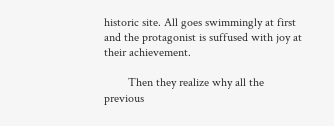historic site. All goes swimmingly at first and the protagonist is suffused with joy at their achievement.

        Then they realize why all the previous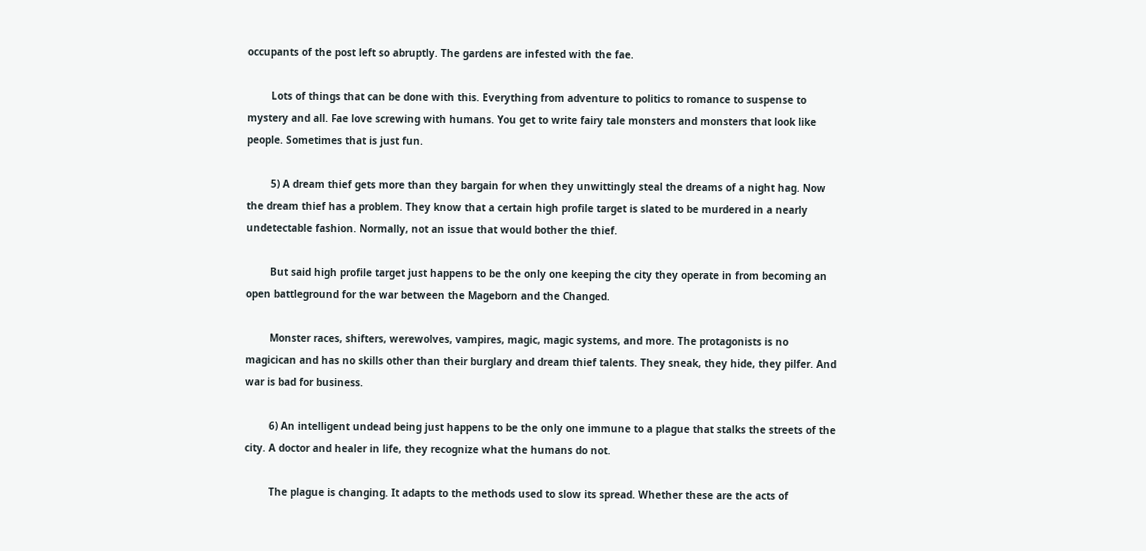occupants of the post left so abruptly. The gardens are infested with the fae.

        Lots of things that can be done with this. Everything from adventure to politics to romance to suspense to mystery and all. Fae love screwing with humans. You get to write fairy tale monsters and monsters that look like people. Sometimes that is just fun.

        5) A dream thief gets more than they bargain for when they unwittingly steal the dreams of a night hag. Now the dream thief has a problem. They know that a certain high profile target is slated to be murdered in a nearly undetectable fashion. Normally, not an issue that would bother the thief.

        But said high profile target just happens to be the only one keeping the city they operate in from becoming an open battleground for the war between the Mageborn and the Changed.

        Monster races, shifters, werewolves, vampires, magic, magic systems, and more. The protagonists is no magicican and has no skills other than their burglary and dream thief talents. They sneak, they hide, they pilfer. And war is bad for business.

        6) An intelligent undead being just happens to be the only one immune to a plague that stalks the streets of the city. A doctor and healer in life, they recognize what the humans do not.

        The plague is changing. It adapts to the methods used to slow its spread. Whether these are the acts of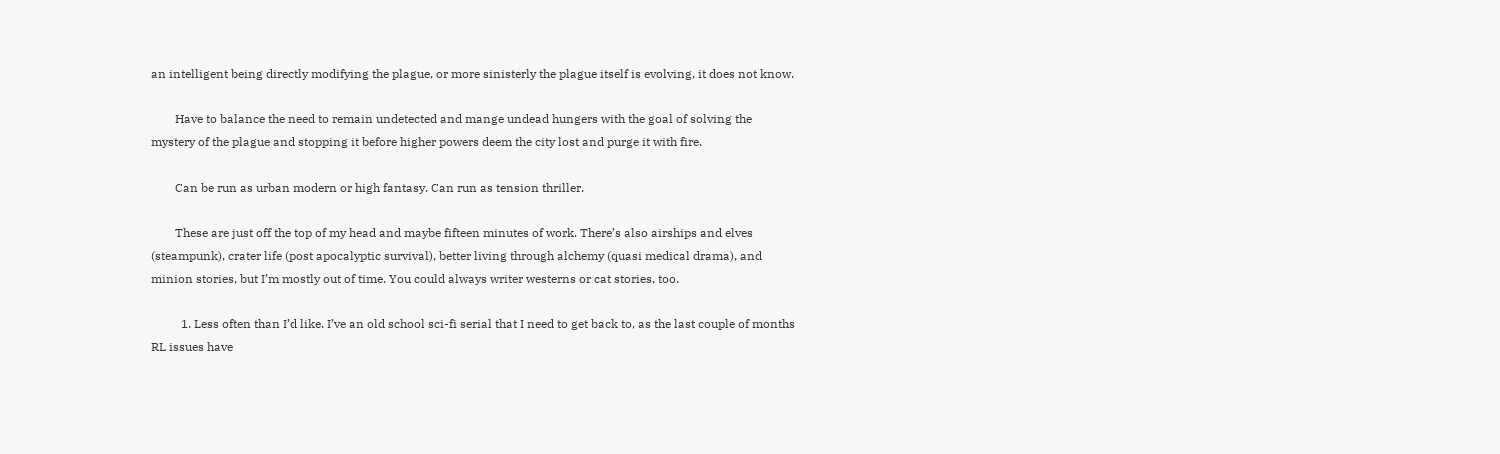an intelligent being directly modifying the plague, or more sinisterly the plague itself is evolving, it does not know.

        Have to balance the need to remain undetected and mange undead hungers with the goal of solving the mystery of the plague and stopping it before higher powers deem the city lost and purge it with fire.

        Can be run as urban modern or high fantasy. Can run as tension thriller.

        These are just off the top of my head and maybe fifteen minutes of work. There’s also airships and elves (steampunk), crater life (post apocalyptic survival), better living through alchemy (quasi medical drama), and minion stories, but I’m mostly out of time. You could always writer westerns or cat stories, too.

          1. Less often than I’d like. I’ve an old school sci-fi serial that I need to get back to, as the last couple of months RL issues have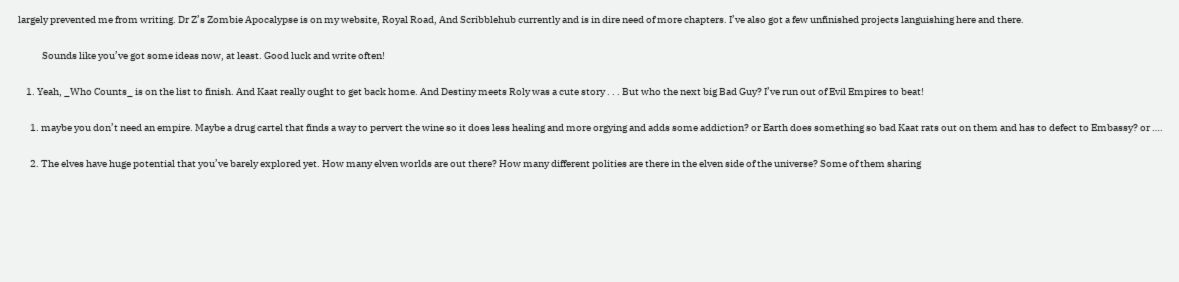largely prevented me from writing. Dr Z’s Zombie Apocalypse is on my website, Royal Road, And Scribblehub currently and is in dire need of more chapters. I’ve also got a few unfinished projects languishing here and there.

            Sounds like you’ve got some ideas now, at least. Good luck and write often!

    1. Yeah, _Who Counts_ is on the list to finish. And Kaat really ought to get back home. And Destiny meets Roly was a cute story . . . But who the next big Bad Guy? I’ve run out of Evil Empires to beat!

      1. maybe you don’t need an empire. Maybe a drug cartel that finds a way to pervert the wine so it does less healing and more orgying and adds some addiction? or Earth does something so bad Kaat rats out on them and has to defect to Embassy? or ….

      2. The elves have huge potential that you’ve barely explored yet. How many elven worlds are out there? How many different polities are there in the elven side of the universe? Some of them sharing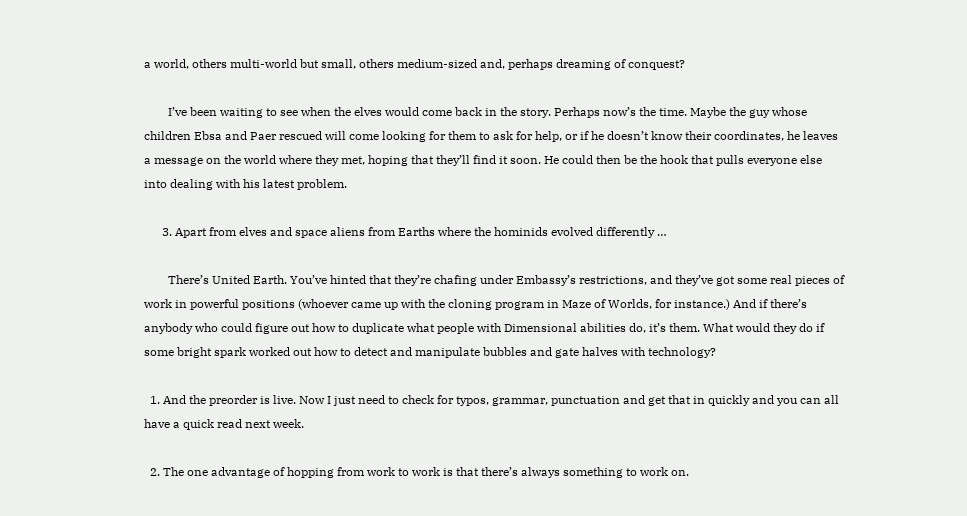a world, others multi-world but small, others medium-sized and, perhaps dreaming of conquest?

        I’ve been waiting to see when the elves would come back in the story. Perhaps now’s the time. Maybe the guy whose children Ebsa and Paer rescued will come looking for them to ask for help, or if he doesn’t know their coordinates, he leaves a message on the world where they met, hoping that they’ll find it soon. He could then be the hook that pulls everyone else into dealing with his latest problem.

      3. Apart from elves and space aliens from Earths where the hominids evolved differently …

        There’s United Earth. You’ve hinted that they’re chafing under Embassy’s restrictions, and they’ve got some real pieces of work in powerful positions (whoever came up with the cloning program in Maze of Worlds, for instance.) And if there’s anybody who could figure out how to duplicate what people with Dimensional abilities do, it’s them. What would they do if some bright spark worked out how to detect and manipulate bubbles and gate halves with technology?

  1. And the preorder is live. Now I just need to check for typos, grammar, punctuation and get that in quickly and you can all have a quick read next week.

  2. The one advantage of hopping from work to work is that there’s always something to work on.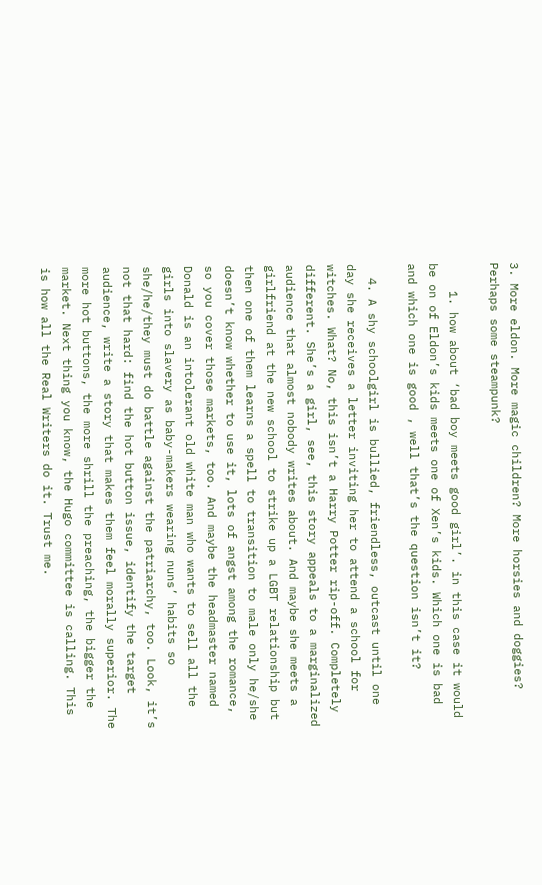3. More eldon. More magic children? More horsies and doggies? Perhaps some steampunk?

    1. how about ‘bad boy meets good girl’. in this case it would be on of Eldon’s kids meets one of Xen’s kids. Which one is bad and which one is good , well that’s the question isn’t it?

  4. A shy schoolgirl is bullied, friendless, outcast until one day she receives a letter inviting her to attend a school for witches. What? No, this isn’t a Harry Potter rip-off. Completely different. She’s a girl, see, this story appeals to a marginalized audience that almost nobody writes about. And maybe she meets a girlfriend at the new school to strike up a LGBT relationship but then one of them learns a spell to transition to male only he/she doesn’t know whether to use it, lots of angst among the romance, so you cover those markets, too. And maybe the headmaster named Donald is an intolerant old white man who wants to sell all the girls into slavery as baby-makers wearing nuns’ habits so she/he/they must do battle against the patriarchy, too. Look, it’s not that hard: find the hot button issue, identify the target audience, write a story that makes them feel morally superior. The more hot buttons, the more shrill the preaching, the bigger the market. Next thing you know, the Hugo committee is calling. This is how all the Real Writers do it. Trust me.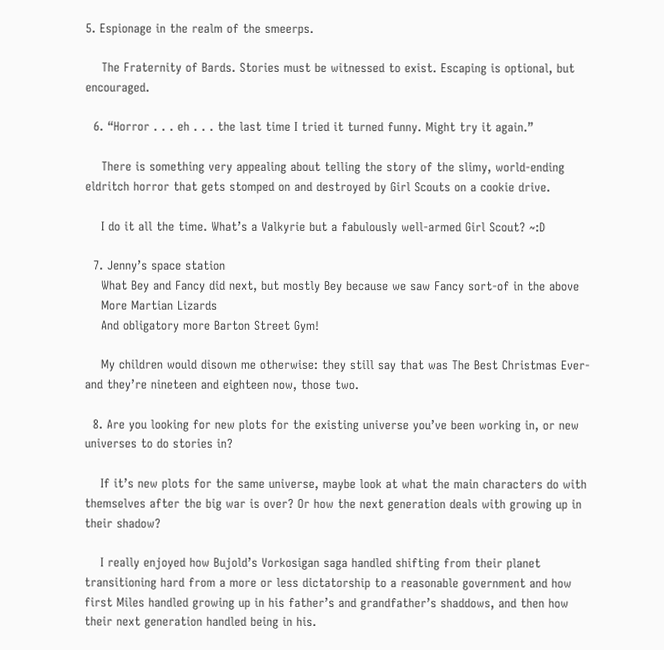5. Espionage in the realm of the smeerps.

    The Fraternity of Bards. Stories must be witnessed to exist. Escaping is optional, but encouraged.

  6. “Horror . . . eh . . . the last time I tried it turned funny. Might try it again.”

    There is something very appealing about telling the story of the slimy, world-ending eldritch horror that gets stomped on and destroyed by Girl Scouts on a cookie drive.

    I do it all the time. What’s a Valkyrie but a fabulously well-armed Girl Scout? ~:D

  7. Jenny’s space station
    What Bey and Fancy did next, but mostly Bey because we saw Fancy sort-of in the above
    More Martian Lizards
    And obligatory more Barton Street Gym!

    My children would disown me otherwise: they still say that was The Best Christmas Ever-and they’re nineteen and eighteen now, those two.

  8. Are you looking for new plots for the existing universe you’ve been working in, or new universes to do stories in?

    If it’s new plots for the same universe, maybe look at what the main characters do with themselves after the big war is over? Or how the next generation deals with growing up in their shadow?

    I really enjoyed how Bujold’s Vorkosigan saga handled shifting from their planet transitioning hard from a more or less dictatorship to a reasonable government and how first Miles handled growing up in his father’s and grandfather’s shaddows, and then how their next generation handled being in his.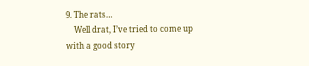9. The rats…
    Well drat, I’ve tried to come up with a good story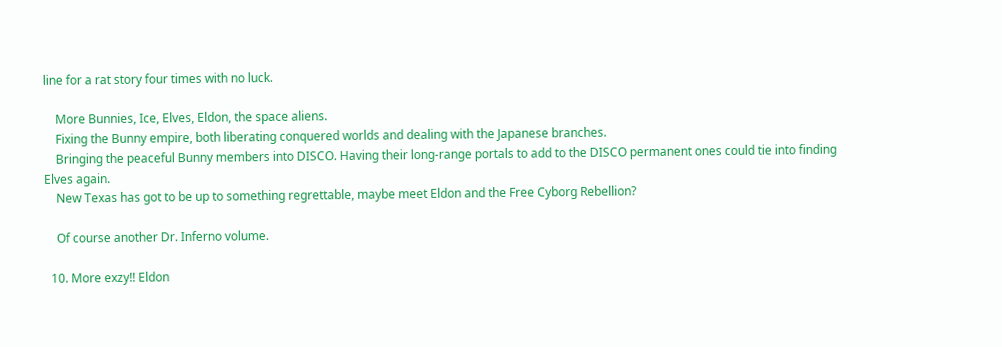line for a rat story four times with no luck.

    More Bunnies, Ice, Elves, Eldon, the space aliens.
    Fixing the Bunny empire, both liberating conquered worlds and dealing with the Japanese branches.
    Bringing the peaceful Bunny members into DISCO. Having their long-range portals to add to the DISCO permanent ones could tie into finding Elves again.
    New Texas has got to be up to something regrettable, maybe meet Eldon and the Free Cyborg Rebellion?

    Of course another Dr. Inferno volume.

  10. More exzy!! Eldon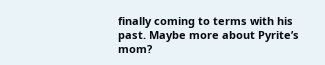finally coming to terms with his past. Maybe more about Pyrite’s mom?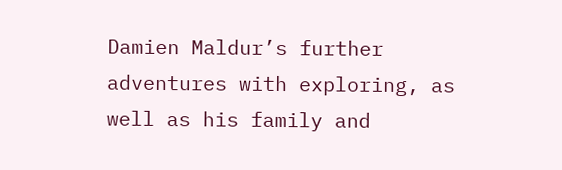Damien Maldur’s further adventures with exploring, as well as his family and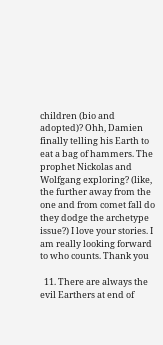children (bio and adopted)? Ohh, Damien finally telling his Earth to eat a bag of hammers. The prophet Nickolas and Wolfgang exploring? (like, the further away from the one and from comet fall do they dodge the archetype issue?) I love your stories. I am really looking forward to who counts. Thank you

  11. There are always the evil Earthers at end of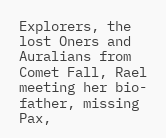Explorers, the lost Oners and Auralians from Comet Fall, Rael meeting her bio-father, missing Pax,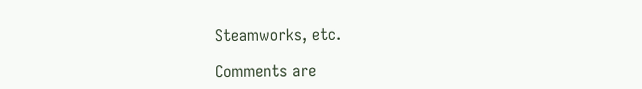Steamworks, etc.

Comments are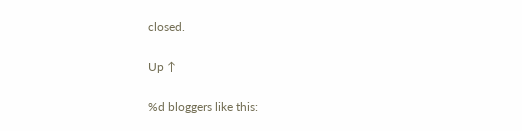closed.

Up ↑

%d bloggers like this: